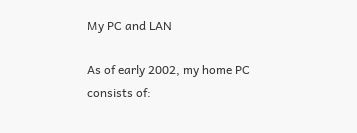My PC and LAN

As of early 2002, my home PC consists of: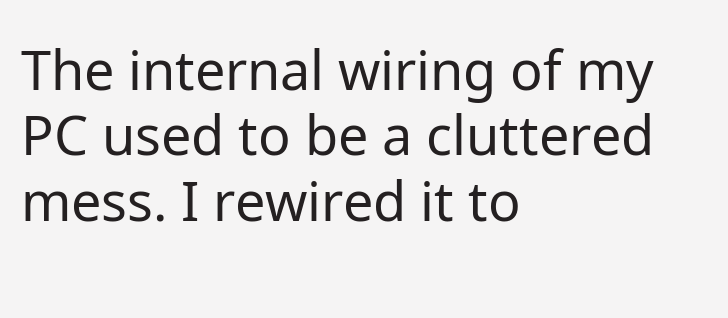The internal wiring of my PC used to be a cluttered mess. I rewired it to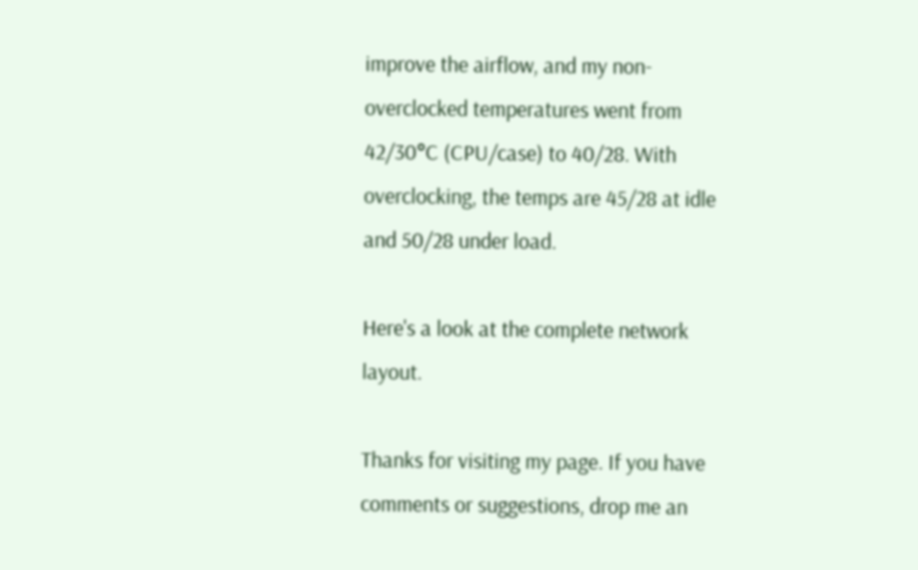improve the airflow, and my non-overclocked temperatures went from 42/30°C (CPU/case) to 40/28. With overclocking, the temps are 45/28 at idle and 50/28 under load.

Here's a look at the complete network layout.

Thanks for visiting my page. If you have comments or suggestions, drop me an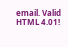email. Valid HTML 4.01!